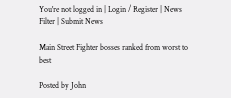You're not logged in | Login / Register | News Filter | Submit News

Main Street Fighter bosses ranked from worst to best

Posted by John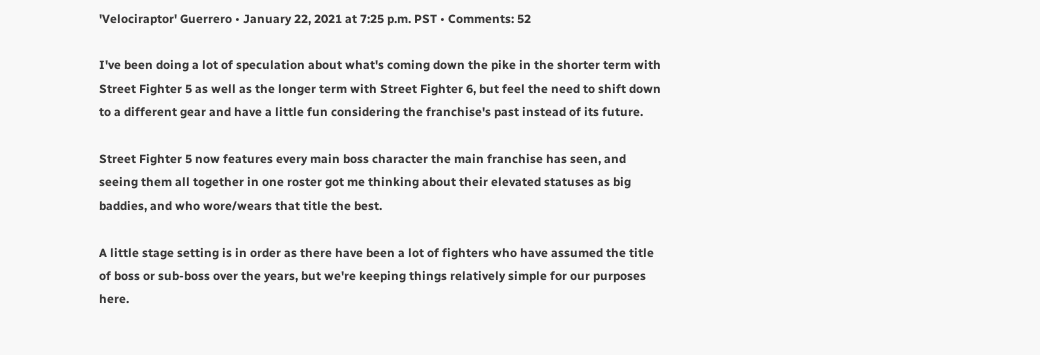'Velociraptor' Guerrero • January 22, 2021 at 7:25 p.m. PST • Comments: 52

I've been doing a lot of speculation about what's coming down the pike in the shorter term with Street Fighter 5 as well as the longer term with Street Fighter 6, but feel the need to shift down to a different gear and have a little fun considering the franchise's past instead of its future.

Street Fighter 5 now features every main boss character the main franchise has seen, and seeing them all together in one roster got me thinking about their elevated statuses as big baddies, and who wore/wears that title the best.

A little stage setting is in order as there have been a lot of fighters who have assumed the title of boss or sub-boss over the years, but we're keeping things relatively simple for our purposes here.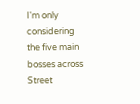I'm only considering the five main bosses across Street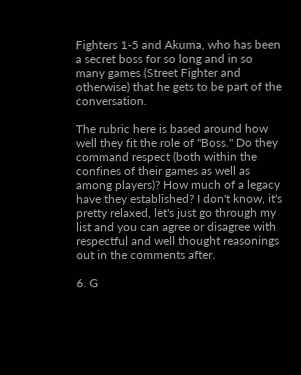Fighters 1-5 and Akuma, who has been a secret boss for so long and in so many games (Street Fighter and otherwise) that he gets to be part of the conversation.

The rubric here is based around how well they fit the role of "Boss." Do they command respect (both within the confines of their games as well as among players)? How much of a legacy have they established? I don't know, it's pretty relaxed, let's just go through my list and you can agree or disagree with respectful and well thought reasonings out in the comments after.

6. G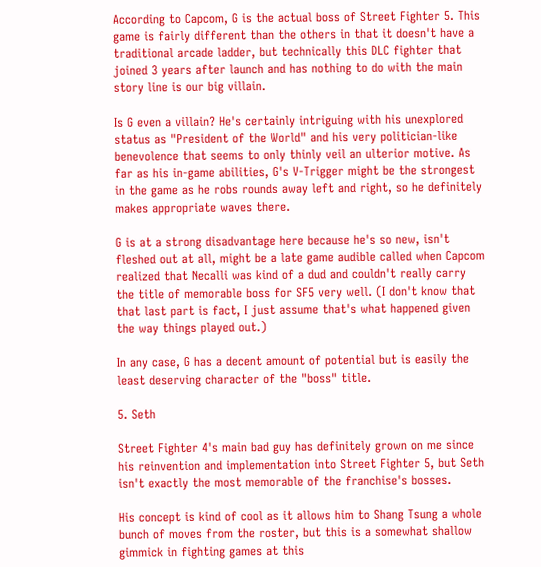According to Capcom, G is the actual boss of Street Fighter 5. This game is fairly different than the others in that it doesn't have a traditional arcade ladder, but technically this DLC fighter that joined 3 years after launch and has nothing to do with the main story line is our big villain.

Is G even a villain? He's certainly intriguing with his unexplored status as "President of the World" and his very politician-like benevolence that seems to only thinly veil an ulterior motive. As far as his in-game abilities, G's V-Trigger might be the strongest in the game as he robs rounds away left and right, so he definitely makes appropriate waves there.

G is at a strong disadvantage here because he's so new, isn't fleshed out at all, might be a late game audible called when Capcom realized that Necalli was kind of a dud and couldn't really carry the title of memorable boss for SF5 very well. (I don't know that that last part is fact, I just assume that's what happened given the way things played out.)

In any case, G has a decent amount of potential but is easily the least deserving character of the "boss" title.

5. Seth

Street Fighter 4's main bad guy has definitely grown on me since his reinvention and implementation into Street Fighter 5, but Seth isn't exactly the most memorable of the franchise's bosses.

His concept is kind of cool as it allows him to Shang Tsung a whole bunch of moves from the roster, but this is a somewhat shallow gimmick in fighting games at this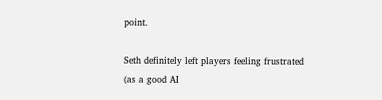point.

Seth definitely left players feeling frustrated (as a good AI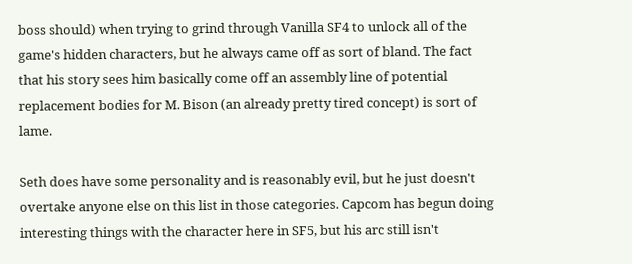boss should) when trying to grind through Vanilla SF4 to unlock all of the game's hidden characters, but he always came off as sort of bland. The fact that his story sees him basically come off an assembly line of potential replacement bodies for M. Bison (an already pretty tired concept) is sort of lame.

Seth does have some personality and is reasonably evil, but he just doesn't overtake anyone else on this list in those categories. Capcom has begun doing interesting things with the character here in SF5, but his arc still isn't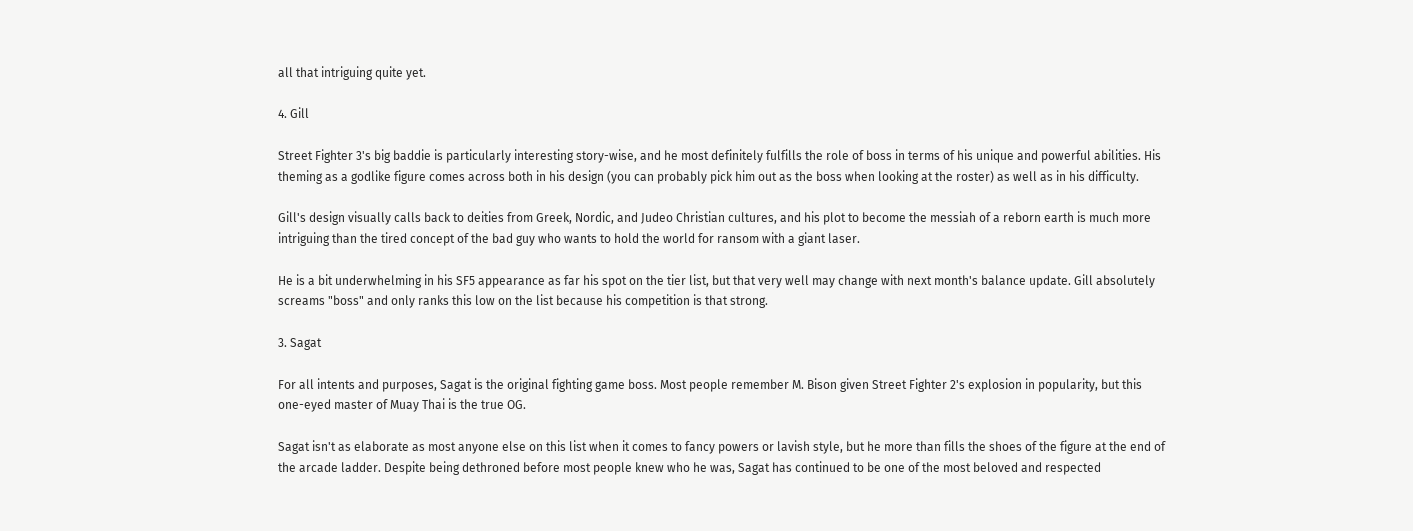all that intriguing quite yet.

4. Gill

Street Fighter 3's big baddie is particularly interesting story-wise, and he most definitely fulfills the role of boss in terms of his unique and powerful abilities. His theming as a godlike figure comes across both in his design (you can probably pick him out as the boss when looking at the roster) as well as in his difficulty.

Gill's design visually calls back to deities from Greek, Nordic, and Judeo Christian cultures, and his plot to become the messiah of a reborn earth is much more intriguing than the tired concept of the bad guy who wants to hold the world for ransom with a giant laser.

He is a bit underwhelming in his SF5 appearance as far his spot on the tier list, but that very well may change with next month's balance update. Gill absolutely screams "boss" and only ranks this low on the list because his competition is that strong.

3. Sagat

For all intents and purposes, Sagat is the original fighting game boss. Most people remember M. Bison given Street Fighter 2's explosion in popularity, but this one-eyed master of Muay Thai is the true OG.

Sagat isn't as elaborate as most anyone else on this list when it comes to fancy powers or lavish style, but he more than fills the shoes of the figure at the end of the arcade ladder. Despite being dethroned before most people knew who he was, Sagat has continued to be one of the most beloved and respected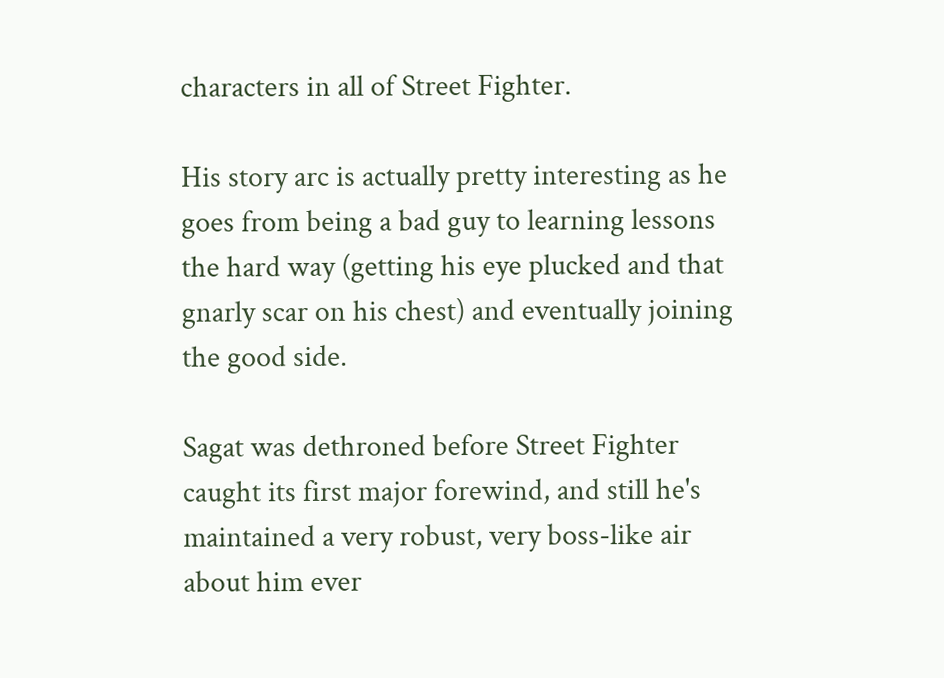characters in all of Street Fighter.

His story arc is actually pretty interesting as he goes from being a bad guy to learning lessons the hard way (getting his eye plucked and that gnarly scar on his chest) and eventually joining the good side.

Sagat was dethroned before Street Fighter caught its first major forewind, and still he's maintained a very robust, very boss-like air about him ever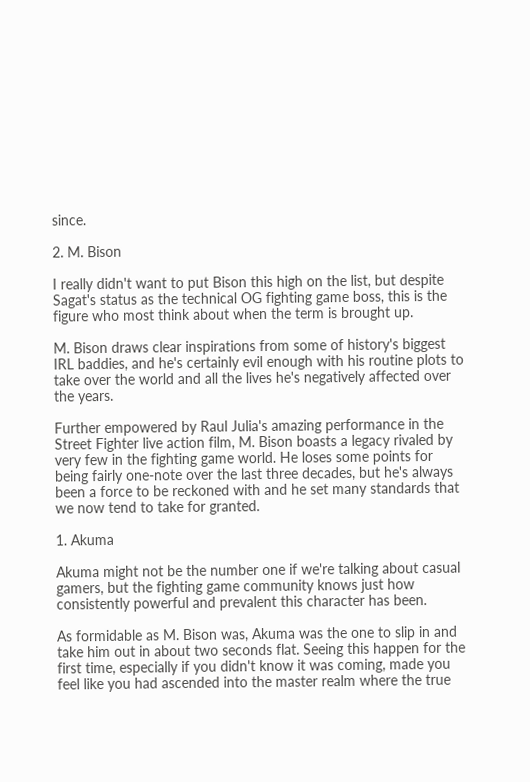since.

2. M. Bison

I really didn't want to put Bison this high on the list, but despite Sagat's status as the technical OG fighting game boss, this is the figure who most think about when the term is brought up.

M. Bison draws clear inspirations from some of history's biggest IRL baddies, and he's certainly evil enough with his routine plots to take over the world and all the lives he's negatively affected over the years.

Further empowered by Raul Julia's amazing performance in the Street Fighter live action film, M. Bison boasts a legacy rivaled by very few in the fighting game world. He loses some points for being fairly one-note over the last three decades, but he's always been a force to be reckoned with and he set many standards that we now tend to take for granted.

1. Akuma

Akuma might not be the number one if we're talking about casual gamers, but the fighting game community knows just how consistently powerful and prevalent this character has been.

As formidable as M. Bison was, Akuma was the one to slip in and take him out in about two seconds flat. Seeing this happen for the first time, especially if you didn't know it was coming, made you feel like you had ascended into the master realm where the true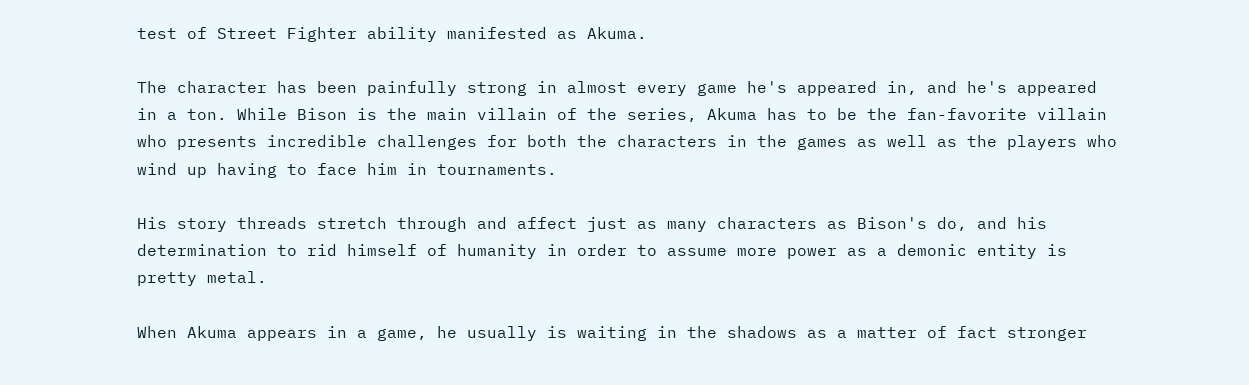test of Street Fighter ability manifested as Akuma.

The character has been painfully strong in almost every game he's appeared in, and he's appeared in a ton. While Bison is the main villain of the series, Akuma has to be the fan-favorite villain who presents incredible challenges for both the characters in the games as well as the players who wind up having to face him in tournaments.

His story threads stretch through and affect just as many characters as Bison's do, and his determination to rid himself of humanity in order to assume more power as a demonic entity is pretty metal.

When Akuma appears in a game, he usually is waiting in the shadows as a matter of fact stronger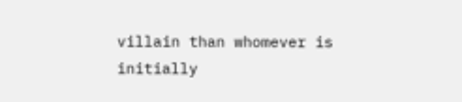villain than whomever is initially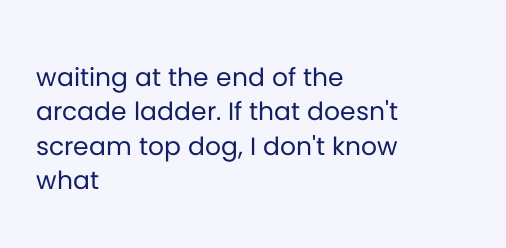waiting at the end of the arcade ladder. If that doesn't scream top dog, I don't know what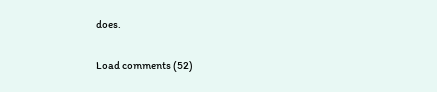does.

Load comments (52)